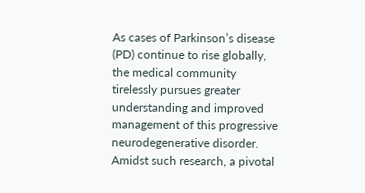As cases of Parkinson’s disease (PD) continue to rise globally, the medical community tirelessly pursues greater understanding and improved management of this progressive neurodegenerative disorder. Amidst such research, a pivotal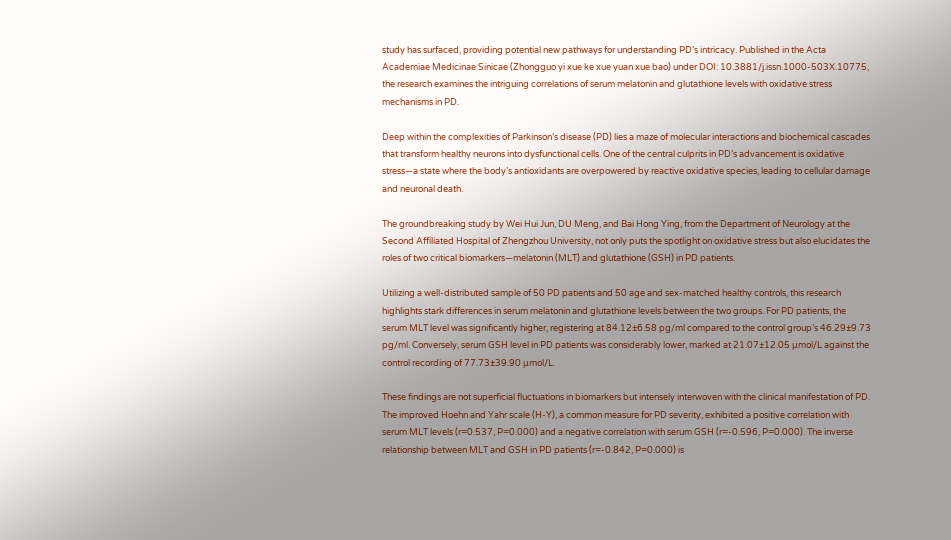study has surfaced, providing potential new pathways for understanding PD’s intricacy. Published in the Acta Academiae Medicinae Sinicae (Zhongguo yi xue ke xue yuan xue bao) under DOI: 10.3881/j.issn.1000-503X.10775, the research examines the intriguing correlations of serum melatonin and glutathione levels with oxidative stress mechanisms in PD.

Deep within the complexities of Parkinson’s disease (PD) lies a maze of molecular interactions and biochemical cascades that transform healthy neurons into dysfunctional cells. One of the central culprits in PD’s advancement is oxidative stress—a state where the body’s antioxidants are overpowered by reactive oxidative species, leading to cellular damage and neuronal death.

The groundbreaking study by Wei Hui Jun, DU Meng, and Bai Hong Ying, from the Department of Neurology at the Second Affiliated Hospital of Zhengzhou University, not only puts the spotlight on oxidative stress but also elucidates the roles of two critical biomarkers—melatonin (MLT) and glutathione (GSH) in PD patients.

Utilizing a well-distributed sample of 50 PD patients and 50 age and sex-matched healthy controls, this research highlights stark differences in serum melatonin and glutathione levels between the two groups. For PD patients, the serum MLT level was significantly higher, registering at 84.12±6.58 pg/ml compared to the control group’s 46.29±9.73 pg/ml. Conversely, serum GSH level in PD patients was considerably lower, marked at 21.07±12.05 μmol/L against the control recording of 77.73±39.90 μmol/L.

These findings are not superficial fluctuations in biomarkers but intensely interwoven with the clinical manifestation of PD. The improved Hoehn and Yahr scale (H-Y), a common measure for PD severity, exhibited a positive correlation with serum MLT levels (r=0.537, P=0.000) and a negative correlation with serum GSH (r=-0.596, P=0.000). The inverse relationship between MLT and GSH in PD patients (r=-0.842, P=0.000) is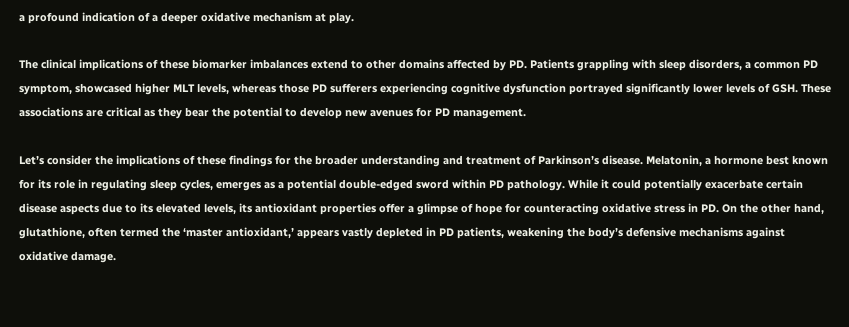a profound indication of a deeper oxidative mechanism at play.

The clinical implications of these biomarker imbalances extend to other domains affected by PD. Patients grappling with sleep disorders, a common PD symptom, showcased higher MLT levels, whereas those PD sufferers experiencing cognitive dysfunction portrayed significantly lower levels of GSH. These associations are critical as they bear the potential to develop new avenues for PD management.

Let’s consider the implications of these findings for the broader understanding and treatment of Parkinson’s disease. Melatonin, a hormone best known for its role in regulating sleep cycles, emerges as a potential double-edged sword within PD pathology. While it could potentially exacerbate certain disease aspects due to its elevated levels, its antioxidant properties offer a glimpse of hope for counteracting oxidative stress in PD. On the other hand, glutathione, often termed the ‘master antioxidant,’ appears vastly depleted in PD patients, weakening the body’s defensive mechanisms against oxidative damage.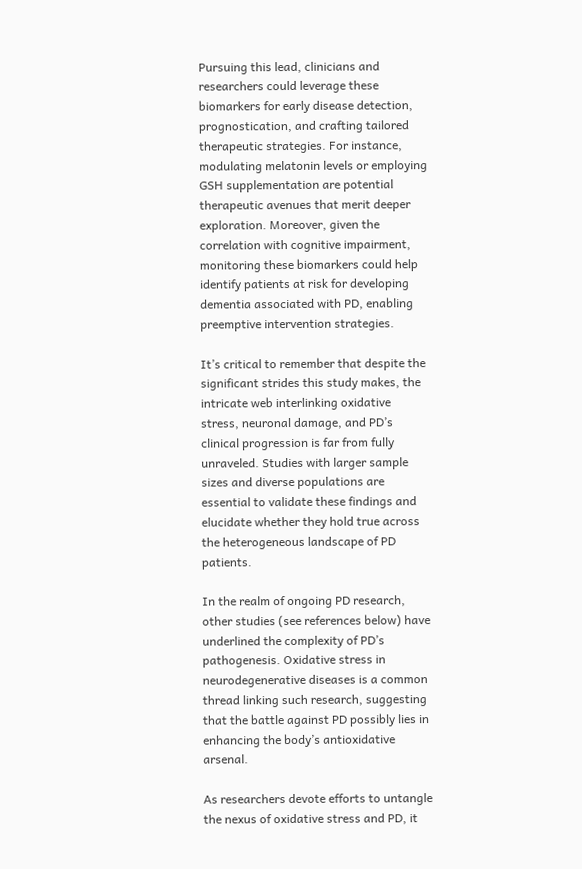Pursuing this lead, clinicians and researchers could leverage these biomarkers for early disease detection, prognostication, and crafting tailored therapeutic strategies. For instance, modulating melatonin levels or employing GSH supplementation are potential therapeutic avenues that merit deeper exploration. Moreover, given the correlation with cognitive impairment, monitoring these biomarkers could help identify patients at risk for developing dementia associated with PD, enabling preemptive intervention strategies.

It’s critical to remember that despite the significant strides this study makes, the intricate web interlinking oxidative stress, neuronal damage, and PD’s clinical progression is far from fully unraveled. Studies with larger sample sizes and diverse populations are essential to validate these findings and elucidate whether they hold true across the heterogeneous landscape of PD patients.

In the realm of ongoing PD research, other studies (see references below) have underlined the complexity of PD’s pathogenesis. Oxidative stress in neurodegenerative diseases is a common thread linking such research, suggesting that the battle against PD possibly lies in enhancing the body’s antioxidative arsenal.

As researchers devote efforts to untangle the nexus of oxidative stress and PD, it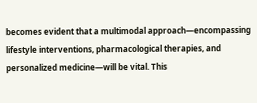becomes evident that a multimodal approach—encompassing lifestyle interventions, pharmacological therapies, and personalized medicine—will be vital. This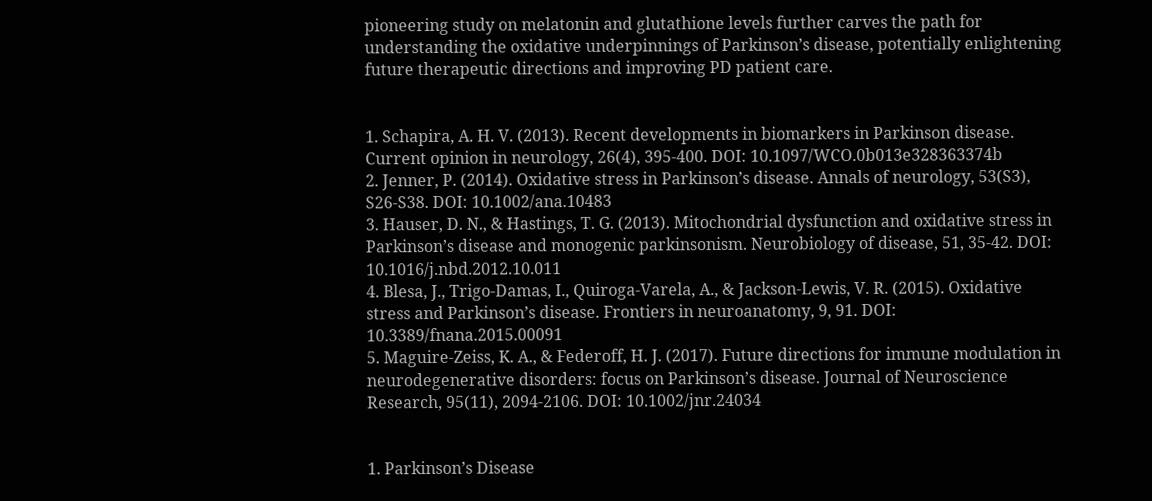pioneering study on melatonin and glutathione levels further carves the path for understanding the oxidative underpinnings of Parkinson’s disease, potentially enlightening future therapeutic directions and improving PD patient care.


1. Schapira, A. H. V. (2013). Recent developments in biomarkers in Parkinson disease. Current opinion in neurology, 26(4), 395-400. DOI: 10.1097/WCO.0b013e328363374b
2. Jenner, P. (2014). Oxidative stress in Parkinson’s disease. Annals of neurology, 53(S3), S26-S38. DOI: 10.1002/ana.10483
3. Hauser, D. N., & Hastings, T. G. (2013). Mitochondrial dysfunction and oxidative stress in Parkinson’s disease and monogenic parkinsonism. Neurobiology of disease, 51, 35-42. DOI: 10.1016/j.nbd.2012.10.011
4. Blesa, J., Trigo-Damas, I., Quiroga-Varela, A., & Jackson-Lewis, V. R. (2015). Oxidative stress and Parkinson’s disease. Frontiers in neuroanatomy, 9, 91. DOI: 10.3389/fnana.2015.00091
5. Maguire-Zeiss, K. A., & Federoff, H. J. (2017). Future directions for immune modulation in neurodegenerative disorders: focus on Parkinson’s disease. Journal of Neuroscience Research, 95(11), 2094-2106. DOI: 10.1002/jnr.24034


1. Parkinson’s Disease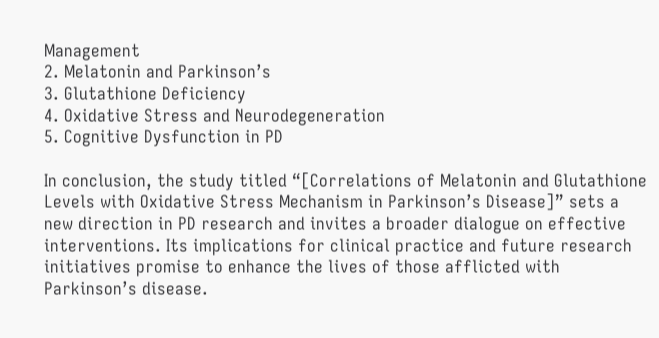Management
2. Melatonin and Parkinson’s
3. Glutathione Deficiency
4. Oxidative Stress and Neurodegeneration
5. Cognitive Dysfunction in PD

In conclusion, the study titled “[Correlations of Melatonin and Glutathione Levels with Oxidative Stress Mechanism in Parkinson’s Disease]” sets a new direction in PD research and invites a broader dialogue on effective interventions. Its implications for clinical practice and future research initiatives promise to enhance the lives of those afflicted with Parkinson’s disease.